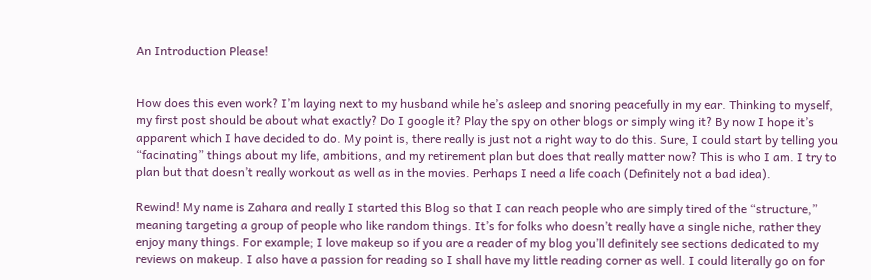An Introduction Please!


How does this even work? I’m laying next to my husband while he’s asleep and snoring peacefully in my ear. Thinking to myself, my first post should be about what exactly? Do I google it? Play the spy on other blogs or simply wing it? By now I hope it’s apparent which I have decided to do. My point is, there really is just not a right way to do this. Sure, I could start by telling you “facinating” things about my life, ambitions, and my retirement plan but does that really matter now? This is who I am. I try to plan but that doesn’t really workout as well as in the movies. Perhaps I need a life coach (Definitely not a bad idea).

Rewind! My name is Zahara and really I started this Blog so that I can reach people who are simply tired of the “structure,” meaning targeting a group of people who like random things. It’s for folks who doesn’t really have a single niche, rather they enjoy many things. For example; I love makeup so if you are a reader of my blog you’ll definitely see sections dedicated to my reviews on makeup. I also have a passion for reading so I shall have my little reading corner as well. I could literally go on for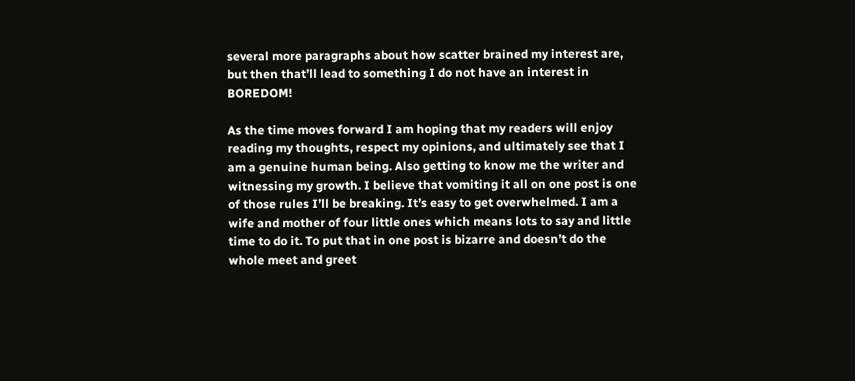several more paragraphs about how scatter brained my interest are, but then that’ll lead to something I do not have an interest in BOREDOM!

As the time moves forward I am hoping that my readers will enjoy reading my thoughts, respect my opinions, and ultimately see that I am a genuine human being. Also getting to know me the writer and witnessing my growth. I believe that vomiting it all on one post is one of those rules I’ll be breaking. It’s easy to get overwhelmed. I am a wife and mother of four little ones which means lots to say and little time to do it. To put that in one post is bizarre and doesn’t do the whole meet and greet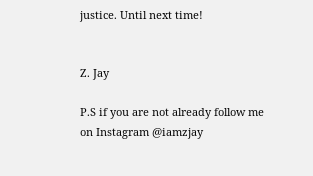justice. Until next time!


Z. Jay

P.S if you are not already follow me on Instagram @iamzjay